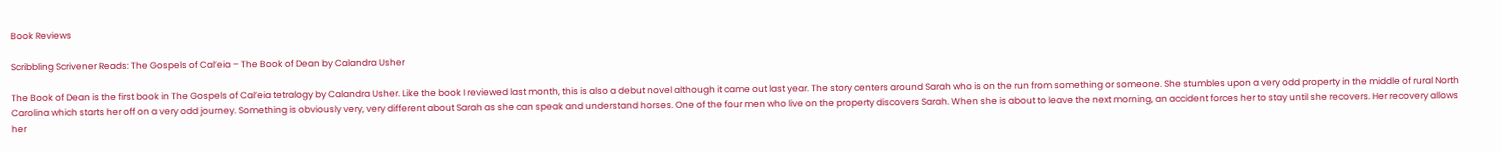Book Reviews

Scribbling Scrivener Reads: The Gospels of Cal’eia – The Book of Dean by Calandra Usher

The Book of Dean is the first book in The Gospels of Cal’eia tetralogy by Calandra Usher. Like the book I reviewed last month, this is also a debut novel although it came out last year. The story centers around Sarah who is on the run from something or someone. She stumbles upon a very odd property in the middle of rural North Carolina which starts her off on a very odd journey. Something is obviously very, very different about Sarah as she can speak and understand horses. One of the four men who live on the property discovers Sarah. When she is about to leave the next morning, an accident forces her to stay until she recovers. Her recovery allows her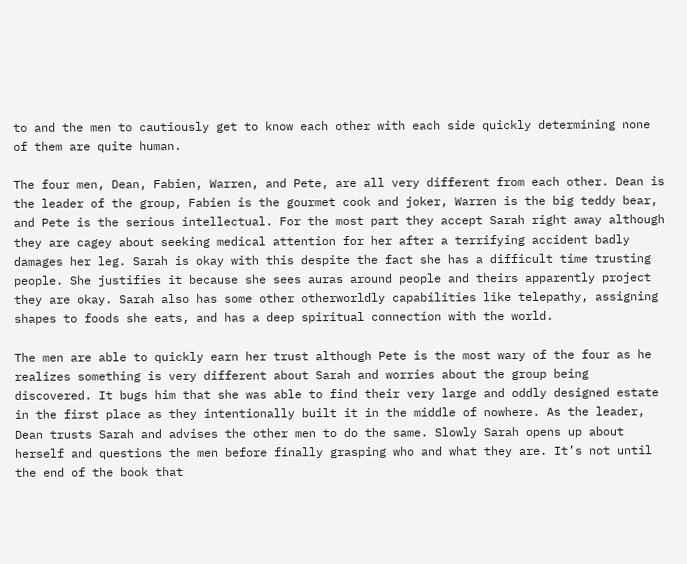to and the men to cautiously get to know each other with each side quickly determining none of them are quite human.

The four men, Dean, Fabien, Warren, and Pete, are all very different from each other. Dean is the leader of the group, Fabien is the gourmet cook and joker, Warren is the big teddy bear, and Pete is the serious intellectual. For the most part they accept Sarah right away although they are cagey about seeking medical attention for her after a terrifying accident badly damages her leg. Sarah is okay with this despite the fact she has a difficult time trusting people. She justifies it because she sees auras around people and theirs apparently project they are okay. Sarah also has some other otherworldly capabilities like telepathy, assigning shapes to foods she eats, and has a deep spiritual connection with the world.

The men are able to quickly earn her trust although Pete is the most wary of the four as he realizes something is very different about Sarah and worries about the group being discovered. It bugs him that she was able to find their very large and oddly designed estate in the first place as they intentionally built it in the middle of nowhere. As the leader, Dean trusts Sarah and advises the other men to do the same. Slowly Sarah opens up about herself and questions the men before finally grasping who and what they are. It’s not until the end of the book that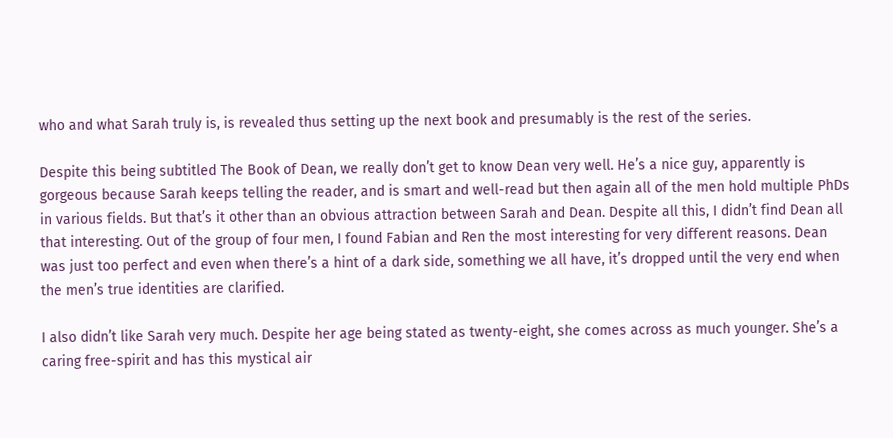who and what Sarah truly is, is revealed thus setting up the next book and presumably is the rest of the series.

Despite this being subtitled The Book of Dean, we really don’t get to know Dean very well. He’s a nice guy, apparently is gorgeous because Sarah keeps telling the reader, and is smart and well-read but then again all of the men hold multiple PhDs in various fields. But that’s it other than an obvious attraction between Sarah and Dean. Despite all this, I didn’t find Dean all that interesting. Out of the group of four men, I found Fabian and Ren the most interesting for very different reasons. Dean was just too perfect and even when there’s a hint of a dark side, something we all have, it’s dropped until the very end when the men’s true identities are clarified.

I also didn’t like Sarah very much. Despite her age being stated as twenty-eight, she comes across as much younger. She’s a caring free-spirit and has this mystical air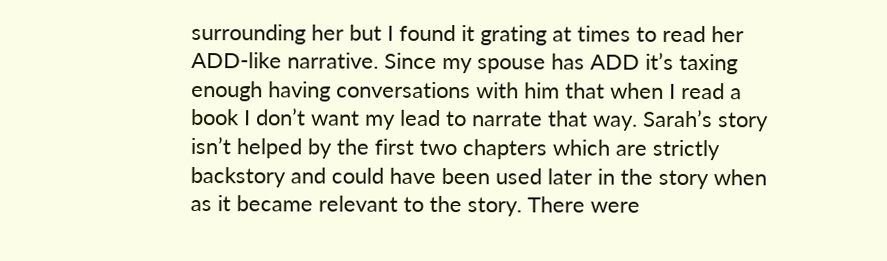surrounding her but I found it grating at times to read her ADD-like narrative. Since my spouse has ADD it’s taxing enough having conversations with him that when I read a book I don’t want my lead to narrate that way. Sarah’s story isn’t helped by the first two chapters which are strictly backstory and could have been used later in the story when as it became relevant to the story. There were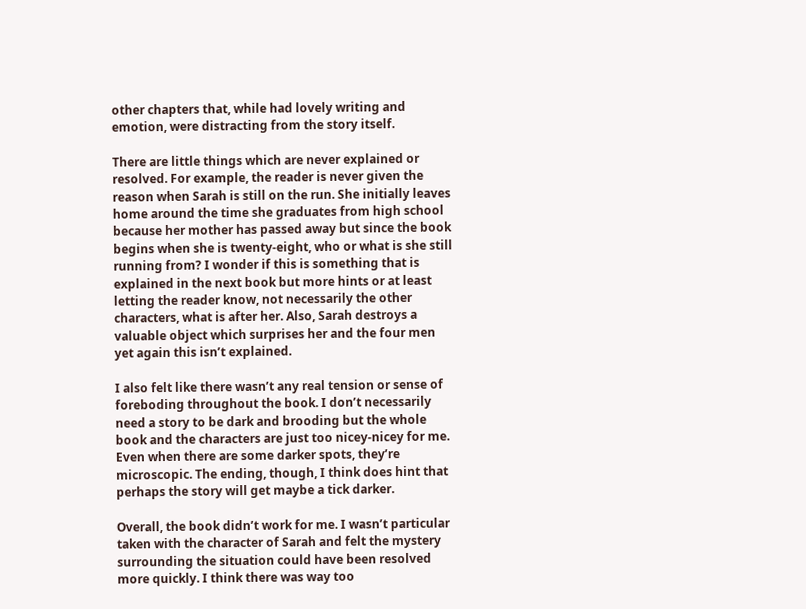other chapters that, while had lovely writing and emotion, were distracting from the story itself.

There are little things which are never explained or resolved. For example, the reader is never given the reason when Sarah is still on the run. She initially leaves home around the time she graduates from high school because her mother has passed away but since the book begins when she is twenty-eight, who or what is she still running from? I wonder if this is something that is explained in the next book but more hints or at least letting the reader know, not necessarily the other characters, what is after her. Also, Sarah destroys a valuable object which surprises her and the four men yet again this isn’t explained.

I also felt like there wasn’t any real tension or sense of foreboding throughout the book. I don’t necessarily need a story to be dark and brooding but the whole book and the characters are just too nicey-nicey for me. Even when there are some darker spots, they’re microscopic. The ending, though, I think does hint that perhaps the story will get maybe a tick darker.

Overall, the book didn’t work for me. I wasn’t particular taken with the character of Sarah and felt the mystery surrounding the situation could have been resolved more quickly. I think there was way too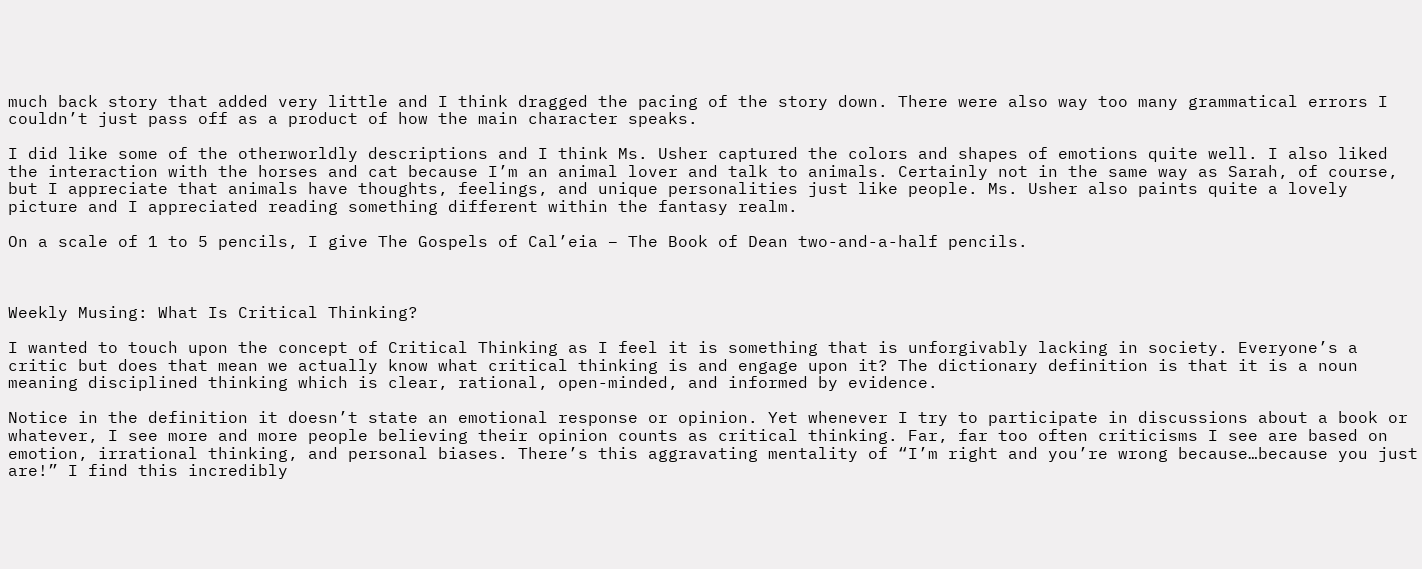much back story that added very little and I think dragged the pacing of the story down. There were also way too many grammatical errors I couldn’t just pass off as a product of how the main character speaks.

I did like some of the otherworldly descriptions and I think Ms. Usher captured the colors and shapes of emotions quite well. I also liked the interaction with the horses and cat because I’m an animal lover and talk to animals. Certainly not in the same way as Sarah, of course, but I appreciate that animals have thoughts, feelings, and unique personalities just like people. Ms. Usher also paints quite a lovely picture and I appreciated reading something different within the fantasy realm.

On a scale of 1 to 5 pencils, I give The Gospels of Cal’eia – The Book of Dean two-and-a-half pencils.



Weekly Musing: What Is Critical Thinking?

I wanted to touch upon the concept of Critical Thinking as I feel it is something that is unforgivably lacking in society. Everyone’s a critic but does that mean we actually know what critical thinking is and engage upon it? The dictionary definition is that it is a noun meaning disciplined thinking which is clear, rational, open-minded, and informed by evidence.

Notice in the definition it doesn’t state an emotional response or opinion. Yet whenever I try to participate in discussions about a book or whatever, I see more and more people believing their opinion counts as critical thinking. Far, far too often criticisms I see are based on emotion, irrational thinking, and personal biases. There’s this aggravating mentality of “I’m right and you’re wrong because…because you just are!” I find this incredibly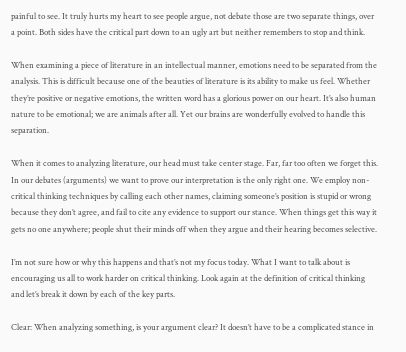painful to see. It truly hurts my heart to see people argue, not debate those are two separate things, over a point. Both sides have the critical part down to an ugly art but neither remembers to stop and think.

When examining a piece of literature in an intellectual manner, emotions need to be separated from the analysis. This is difficult because one of the beauties of literature is its ability to make us feel. Whether they’re positive or negative emotions, the written word has a glorious power on our heart. It’s also human nature to be emotional; we are animals after all. Yet our brains are wonderfully evolved to handle this separation.

When it comes to analyzing literature, our head must take center stage. Far, far too often we forget this. In our debates (arguments) we want to prove our interpretation is the only right one. We employ non-critical thinking techniques by calling each other names, claiming someone’s position is stupid or wrong because they don’t agree, and fail to cite any evidence to support our stance. When things get this way it gets no one anywhere; people shut their minds off when they argue and their hearing becomes selective.

I’m not sure how or why this happens and that’s not my focus today. What I want to talk about is encouraging us all to work harder on critical thinking. Look again at the definition of critical thinking and let’s break it down by each of the key parts.

Clear: When analyzing something, is your argument clear? It doesn’t have to be a complicated stance in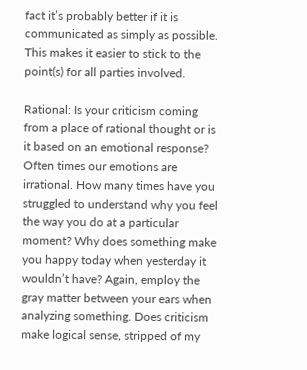fact it’s probably better if it is communicated as simply as possible. This makes it easier to stick to the point(s) for all parties involved.

Rational: Is your criticism coming from a place of rational thought or is it based on an emotional response? Often times our emotions are irrational. How many times have you struggled to understand why you feel the way you do at a particular moment? Why does something make you happy today when yesterday it wouldn’t have? Again, employ the gray matter between your ears when analyzing something. Does criticism make logical sense, stripped of my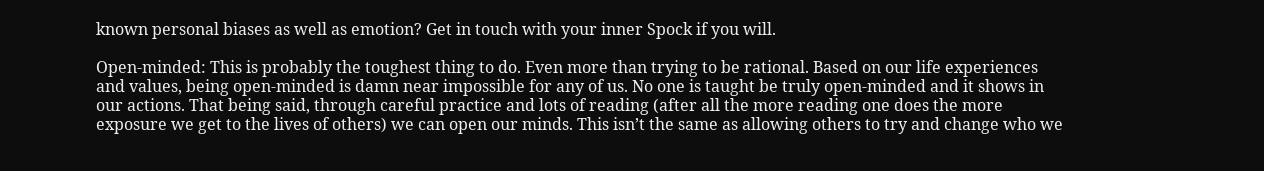known personal biases as well as emotion? Get in touch with your inner Spock if you will.

Open-minded: This is probably the toughest thing to do. Even more than trying to be rational. Based on our life experiences and values, being open-minded is damn near impossible for any of us. No one is taught be truly open-minded and it shows in our actions. That being said, through careful practice and lots of reading (after all the more reading one does the more exposure we get to the lives of others) we can open our minds. This isn’t the same as allowing others to try and change who we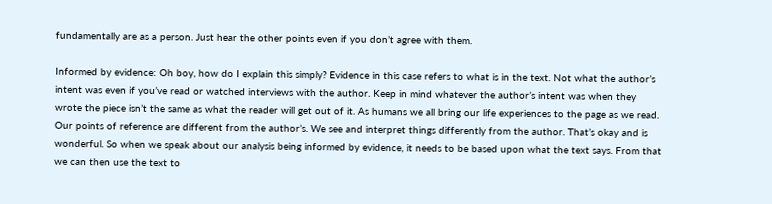fundamentally are as a person. Just hear the other points even if you don’t agree with them.

Informed by evidence: Oh boy, how do I explain this simply? Evidence in this case refers to what is in the text. Not what the author’s intent was even if you’ve read or watched interviews with the author. Keep in mind whatever the author’s intent was when they wrote the piece isn’t the same as what the reader will get out of it. As humans we all bring our life experiences to the page as we read. Our points of reference are different from the author’s. We see and interpret things differently from the author. That’s okay and is wonderful. So when we speak about our analysis being informed by evidence, it needs to be based upon what the text says. From that we can then use the text to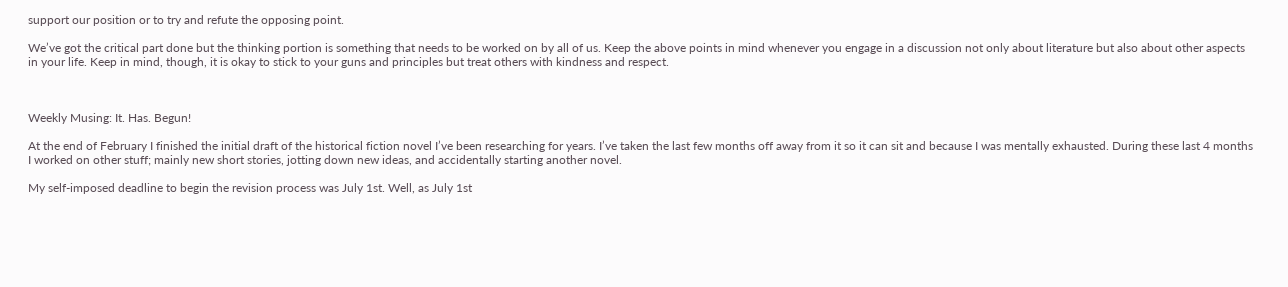support our position or to try and refute the opposing point.

We’ve got the critical part done but the thinking portion is something that needs to be worked on by all of us. Keep the above points in mind whenever you engage in a discussion not only about literature but also about other aspects in your life. Keep in mind, though, it is okay to stick to your guns and principles but treat others with kindness and respect.



Weekly Musing: It. Has. Begun!

At the end of February I finished the initial draft of the historical fiction novel I’ve been researching for years. I’ve taken the last few months off away from it so it can sit and because I was mentally exhausted. During these last 4 months I worked on other stuff; mainly new short stories, jotting down new ideas, and accidentally starting another novel.

My self-imposed deadline to begin the revision process was July 1st. Well, as July 1st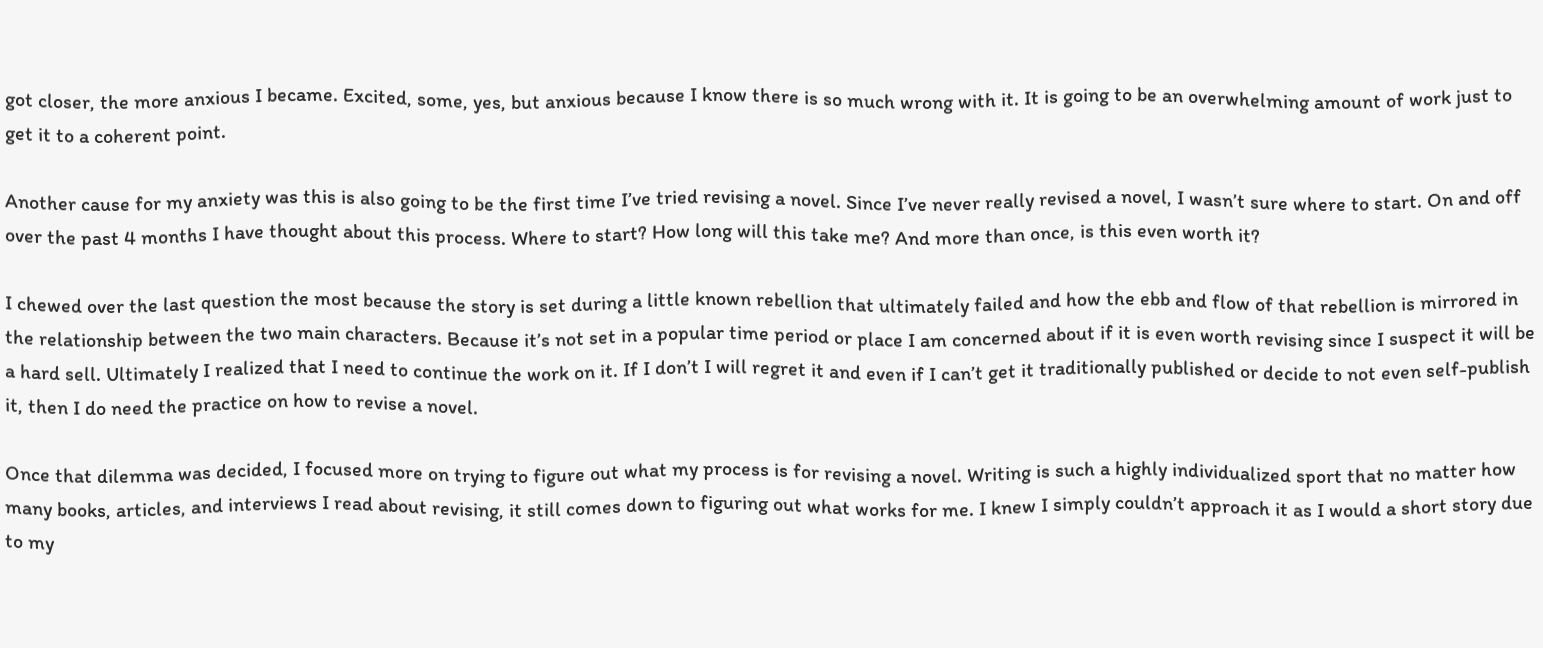got closer, the more anxious I became. Excited, some, yes, but anxious because I know there is so much wrong with it. It is going to be an overwhelming amount of work just to get it to a coherent point.

Another cause for my anxiety was this is also going to be the first time I’ve tried revising a novel. Since I’ve never really revised a novel, I wasn’t sure where to start. On and off over the past 4 months I have thought about this process. Where to start? How long will this take me? And more than once, is this even worth it?

I chewed over the last question the most because the story is set during a little known rebellion that ultimately failed and how the ebb and flow of that rebellion is mirrored in the relationship between the two main characters. Because it’s not set in a popular time period or place I am concerned about if it is even worth revising since I suspect it will be a hard sell. Ultimately I realized that I need to continue the work on it. If I don’t I will regret it and even if I can’t get it traditionally published or decide to not even self-publish it, then I do need the practice on how to revise a novel.

Once that dilemma was decided, I focused more on trying to figure out what my process is for revising a novel. Writing is such a highly individualized sport that no matter how many books, articles, and interviews I read about revising, it still comes down to figuring out what works for me. I knew I simply couldn’t approach it as I would a short story due to my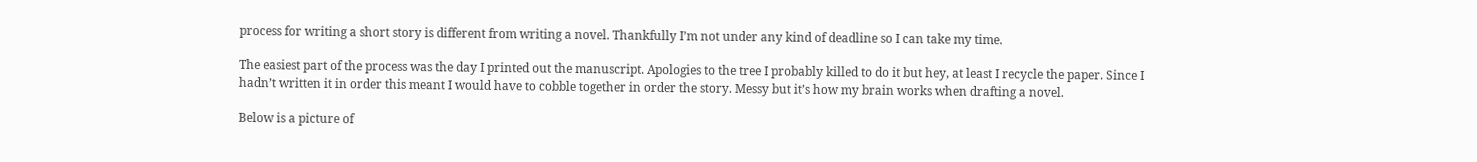process for writing a short story is different from writing a novel. Thankfully I’m not under any kind of deadline so I can take my time.

The easiest part of the process was the day I printed out the manuscript. Apologies to the tree I probably killed to do it but hey, at least I recycle the paper. Since I hadn’t written it in order this meant I would have to cobble together in order the story. Messy but it’s how my brain works when drafting a novel.

Below is a picture of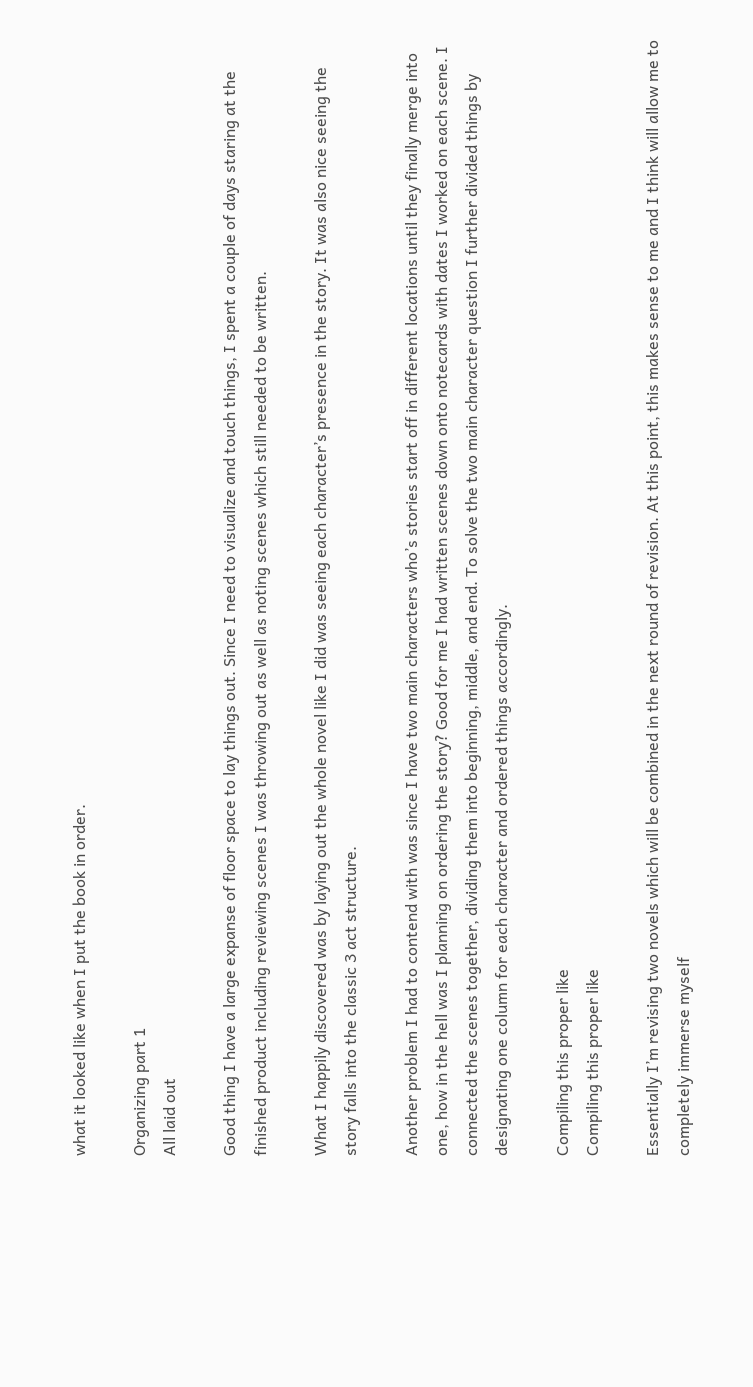what it looked like when I put the book in order.

Organizing part 1
All laid out

Good thing I have a large expanse of floor space to lay things out. Since I need to visualize and touch things, I spent a couple of days staring at the finished product including reviewing scenes I was throwing out as well as noting scenes which still needed to be written.

What I happily discovered was by laying out the whole novel like I did was seeing each character’s presence in the story. It was also nice seeing the story falls into the classic 3 act structure.

Another problem I had to contend with was since I have two main characters who’s stories start off in different locations until they finally merge into one, how in the hell was I planning on ordering the story? Good for me I had written scenes down onto notecards with dates I worked on each scene. I connected the scenes together, dividing them into beginning, middle, and end. To solve the two main character question I further divided things by designating one column for each character and ordered things accordingly.

Compiling this proper like
Compiling this proper like

Essentially I’m revising two novels which will be combined in the next round of revision. At this point, this makes sense to me and I think will allow me to completely immerse myself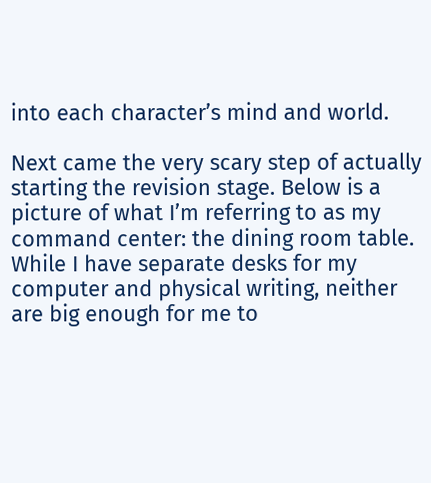into each character’s mind and world.

Next came the very scary step of actually starting the revision stage. Below is a picture of what I’m referring to as my command center: the dining room table. While I have separate desks for my computer and physical writing, neither are big enough for me to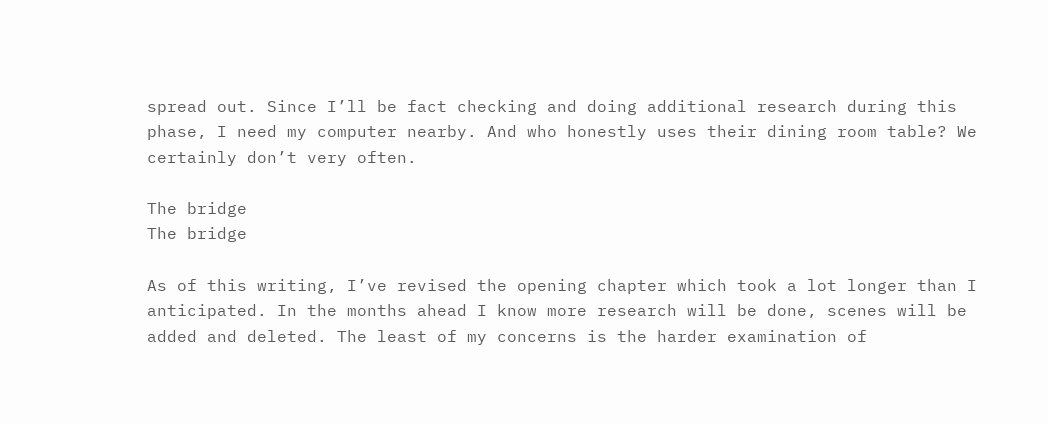spread out. Since I’ll be fact checking and doing additional research during this phase, I need my computer nearby. And who honestly uses their dining room table? We certainly don’t very often.

The bridge
The bridge

As of this writing, I’ve revised the opening chapter which took a lot longer than I anticipated. In the months ahead I know more research will be done, scenes will be added and deleted. The least of my concerns is the harder examination of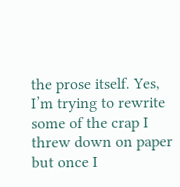the prose itself. Yes, I’m trying to rewrite some of the crap I threw down on paper but once I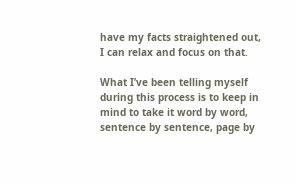have my facts straightened out, I can relax and focus on that.

What I’ve been telling myself during this process is to keep in mind to take it word by word, sentence by sentence, page by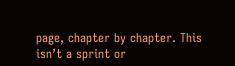page, chapter by chapter. This isn’t a sprint or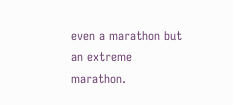even a marathon but an extreme marathon.